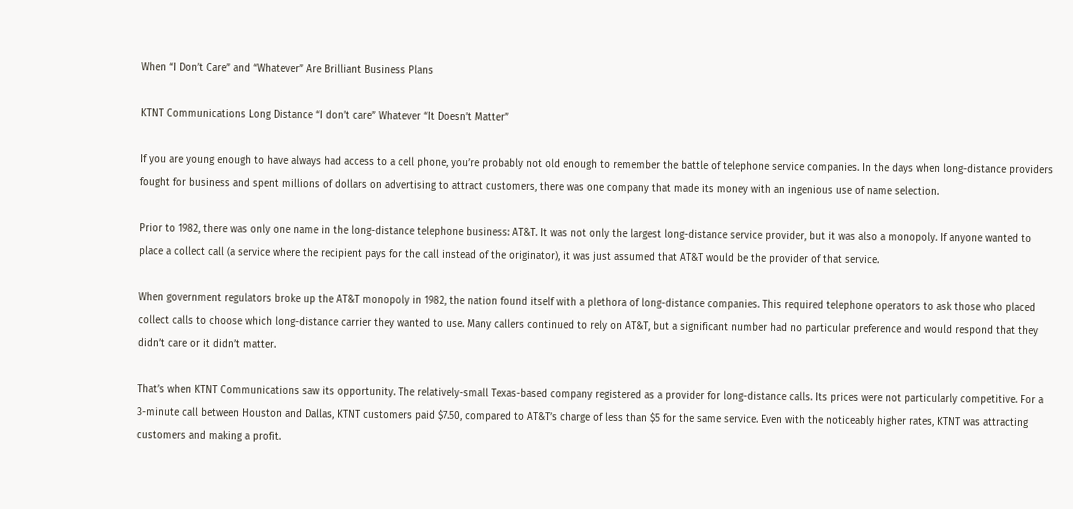When “I Don’t Care” and “Whatever” Are Brilliant Business Plans

KTNT Communications Long Distance “I don’t care” Whatever “It Doesn’t Matter”

If you are young enough to have always had access to a cell phone, you’re probably not old enough to remember the battle of telephone service companies. In the days when long-distance providers fought for business and spent millions of dollars on advertising to attract customers, there was one company that made its money with an ingenious use of name selection.

Prior to 1982, there was only one name in the long-distance telephone business: AT&T. It was not only the largest long-distance service provider, but it was also a monopoly. If anyone wanted to place a collect call (a service where the recipient pays for the call instead of the originator), it was just assumed that AT&T would be the provider of that service.

When government regulators broke up the AT&T monopoly in 1982, the nation found itself with a plethora of long-distance companies. This required telephone operators to ask those who placed collect calls to choose which long-distance carrier they wanted to use. Many callers continued to rely on AT&T, but a significant number had no particular preference and would respond that they didn’t care or it didn’t matter.

That’s when KTNT Communications saw its opportunity. The relatively-small Texas-based company registered as a provider for long-distance calls. Its prices were not particularly competitive. For a 3-minute call between Houston and Dallas, KTNT customers paid $7.50, compared to AT&T’s charge of less than $5 for the same service. Even with the noticeably higher rates, KTNT was attracting customers and making a profit.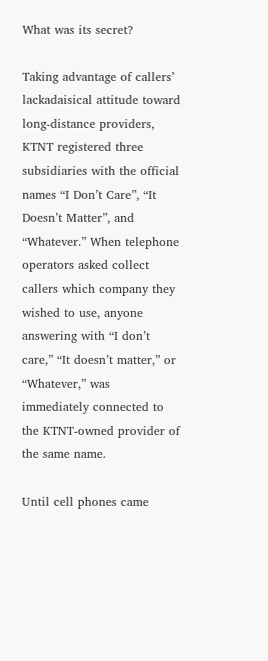What was its secret?

Taking advantage of callers’ lackadaisical attitude toward long-distance providers, KTNT registered three subsidiaries with the official names “I Don’t Care”, “It Doesn’t Matter”, and “Whatever.” When telephone operators asked collect callers which company they wished to use, anyone answering with “I don’t care,” “It doesn’t matter,” or “Whatever,” was immediately connected to the KTNT-owned provider of the same name.

Until cell phones came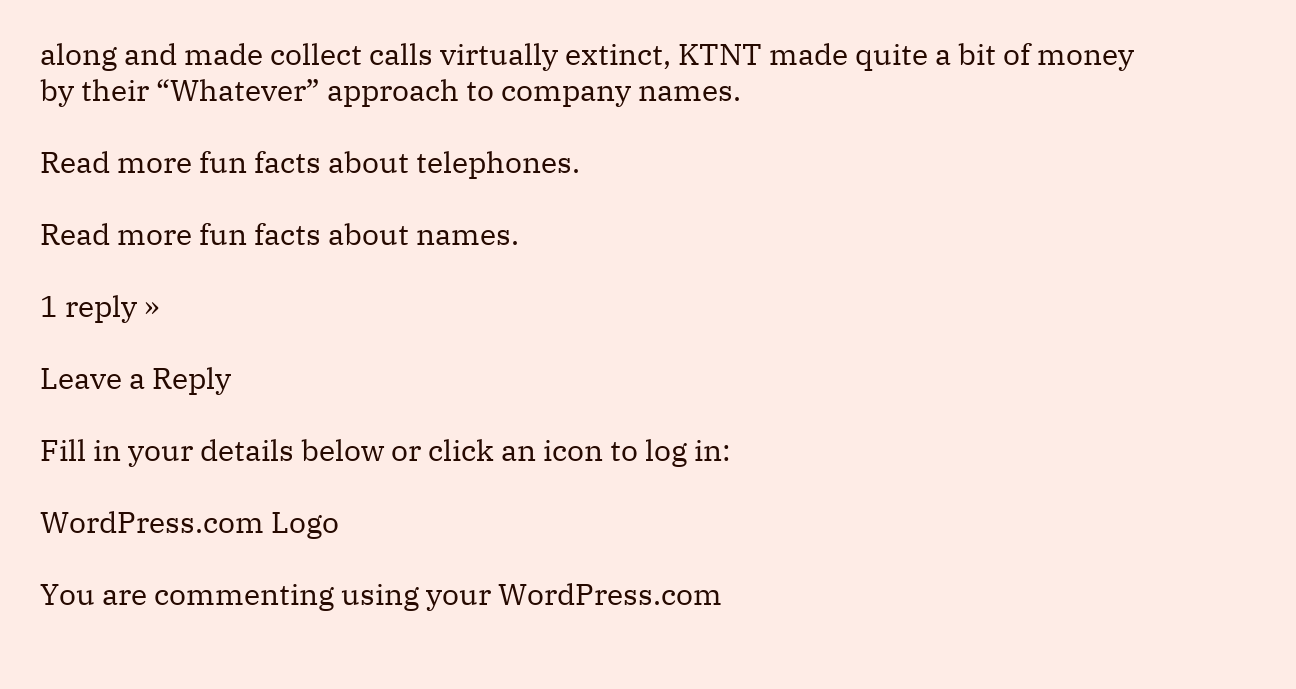along and made collect calls virtually extinct, KTNT made quite a bit of money by their “Whatever” approach to company names.

Read more fun facts about telephones.

Read more fun facts about names.

1 reply »

Leave a Reply

Fill in your details below or click an icon to log in:

WordPress.com Logo

You are commenting using your WordPress.com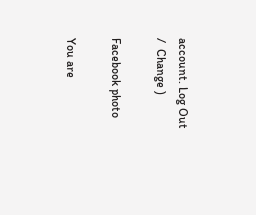account. Log Out /  Change )

Facebook photo

You are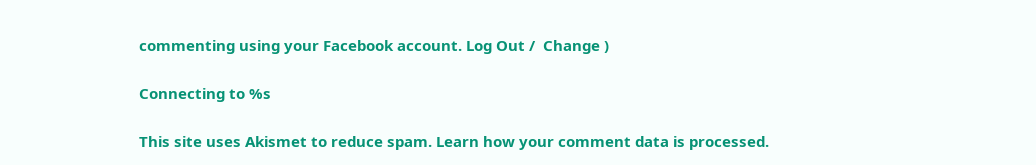commenting using your Facebook account. Log Out /  Change )

Connecting to %s

This site uses Akismet to reduce spam. Learn how your comment data is processed.